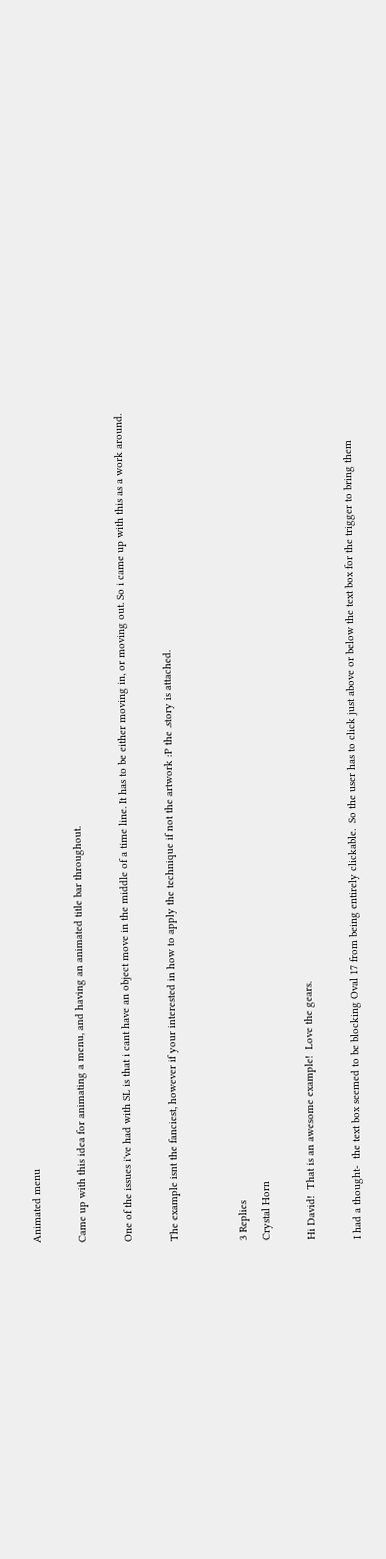Animated menu

Came up with this idea for animating a menu, and having an animated title bar throughout.

One of the issues i've had with SL is that i cant have an object move in the middle of a time line. It has to be either moving in, or moving out. So i came up with this as a work around.

The example isnt the fanciest, however if your interested in how to apply the technique if not the artwork :P the .story is attached.


3 Replies
Crystal Horn

Hi David!  That is an awesome example!  Love the gears.

I had a thought-  the text box seemed to be blocking Oval 17 from being entirely clickable.  So the user has to click just above or below the text box for the trigger to bring them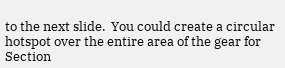to the next slide.  You could create a circular hotspot over the entire area of the gear for Section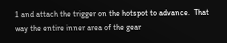1 and attach the trigger on the hotspot to advance.  That way the entire inner area of the gear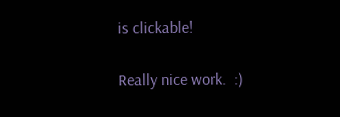is clickable!

Really nice work.  :)